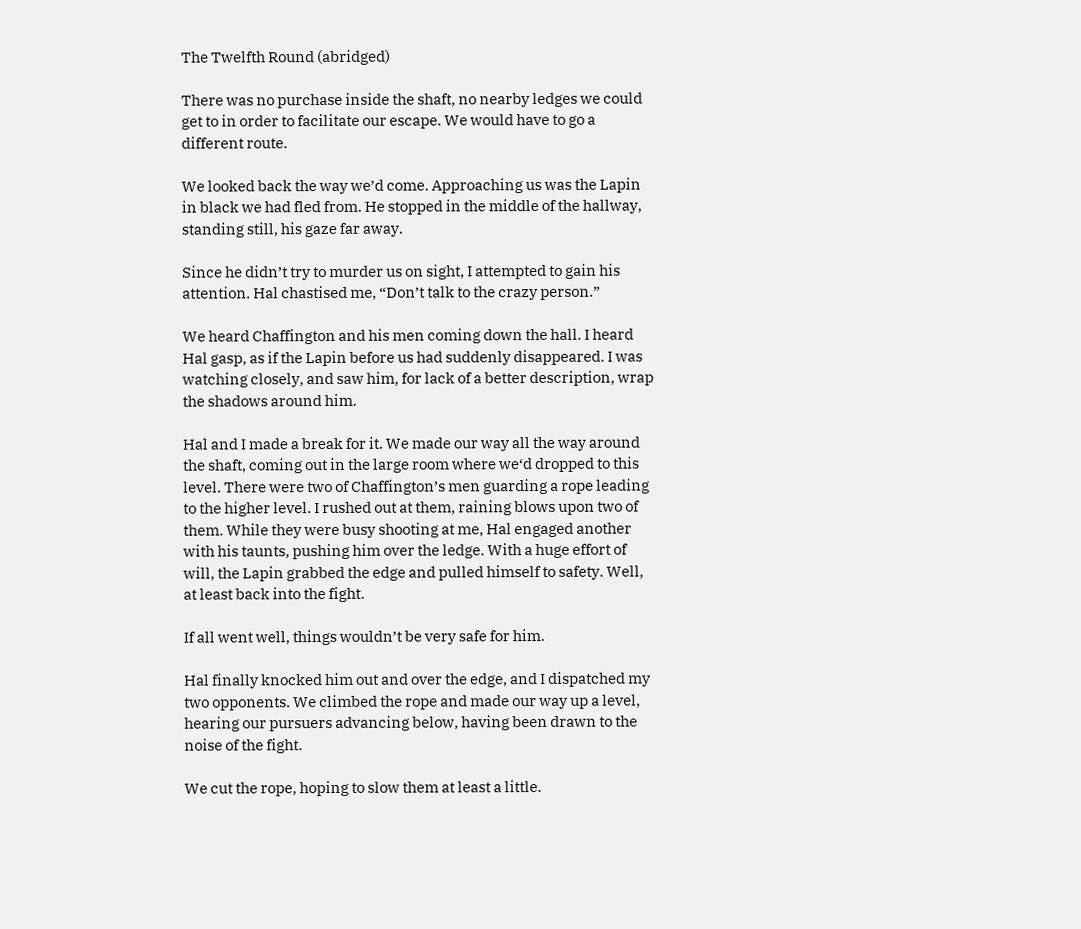The Twelfth Round (abridged)

There was no purchase inside the shaft, no nearby ledges we could get to in order to facilitate our escape. We would have to go a different route.

We looked back the way we’d come. Approaching us was the Lapin in black we had fled from. He stopped in the middle of the hallway, standing still, his gaze far away.

Since he didn’t try to murder us on sight, I attempted to gain his attention. Hal chastised me, “Don’t talk to the crazy person.”

We heard Chaffington and his men coming down the hall. I heard Hal gasp, as if the Lapin before us had suddenly disappeared. I was watching closely, and saw him, for lack of a better description, wrap the shadows around him.

Hal and I made a break for it. We made our way all the way around the shaft, coming out in the large room where we‘d dropped to this level. There were two of Chaffington’s men guarding a rope leading to the higher level. I rushed out at them, raining blows upon two of them. While they were busy shooting at me, Hal engaged another with his taunts, pushing him over the ledge. With a huge effort of will, the Lapin grabbed the edge and pulled himself to safety. Well, at least back into the fight.

If all went well, things wouldn’t be very safe for him.

Hal finally knocked him out and over the edge, and I dispatched my two opponents. We climbed the rope and made our way up a level, hearing our pursuers advancing below, having been drawn to the noise of the fight.

We cut the rope, hoping to slow them at least a little.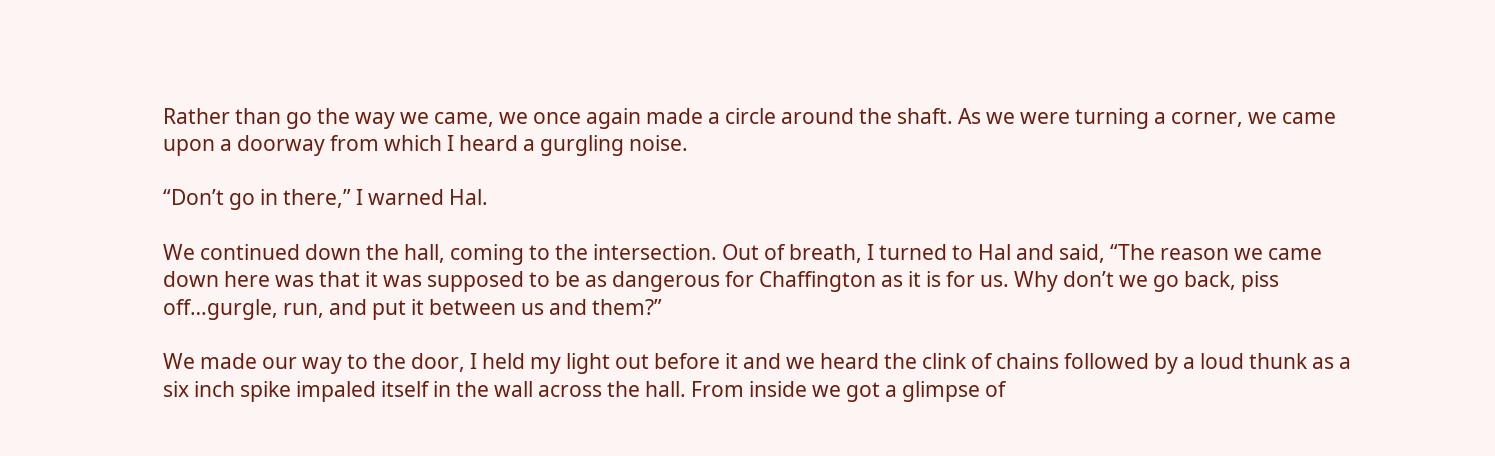Rather than go the way we came, we once again made a circle around the shaft. As we were turning a corner, we came upon a doorway from which I heard a gurgling noise.

“Don’t go in there,” I warned Hal.

We continued down the hall, coming to the intersection. Out of breath, I turned to Hal and said, “The reason we came down here was that it was supposed to be as dangerous for Chaffington as it is for us. Why don’t we go back, piss off…gurgle, run, and put it between us and them?”

We made our way to the door, I held my light out before it and we heard the clink of chains followed by a loud thunk as a six inch spike impaled itself in the wall across the hall. From inside we got a glimpse of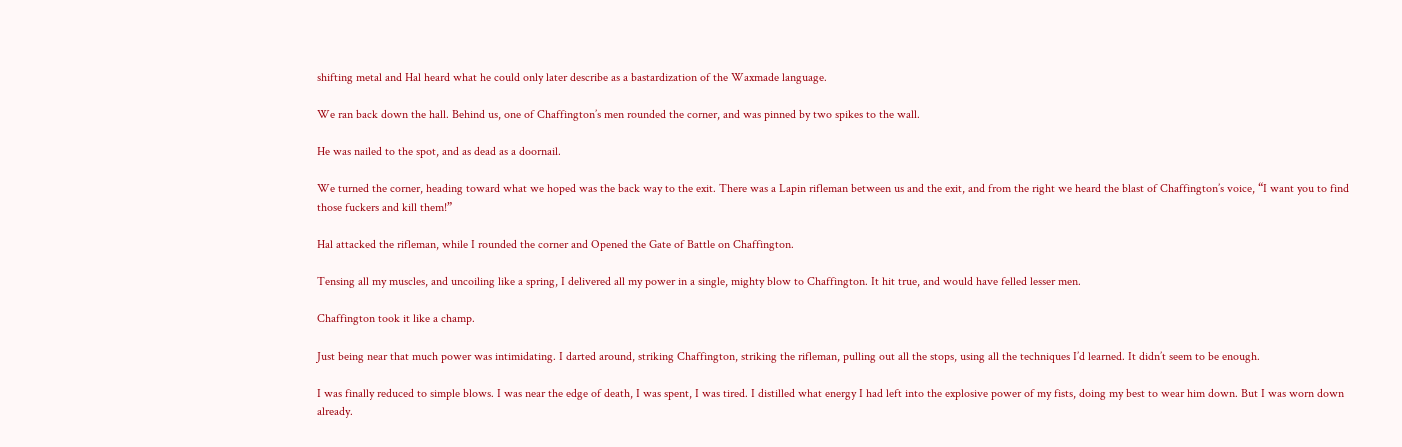shifting metal and Hal heard what he could only later describe as a bastardization of the Waxmade language.

We ran back down the hall. Behind us, one of Chaffington’s men rounded the corner, and was pinned by two spikes to the wall.

He was nailed to the spot, and as dead as a doornail.

We turned the corner, heading toward what we hoped was the back way to the exit. There was a Lapin rifleman between us and the exit, and from the right we heard the blast of Chaffington’s voice, “I want you to find those fuckers and kill them!”

Hal attacked the rifleman, while I rounded the corner and Opened the Gate of Battle on Chaffington.

Tensing all my muscles, and uncoiling like a spring, I delivered all my power in a single, mighty blow to Chaffington. It hit true, and would have felled lesser men.

Chaffington took it like a champ.

Just being near that much power was intimidating. I darted around, striking Chaffington, striking the rifleman, pulling out all the stops, using all the techniques I’d learned. It didn’t seem to be enough.

I was finally reduced to simple blows. I was near the edge of death, I was spent, I was tired. I distilled what energy I had left into the explosive power of my fists, doing my best to wear him down. But I was worn down already.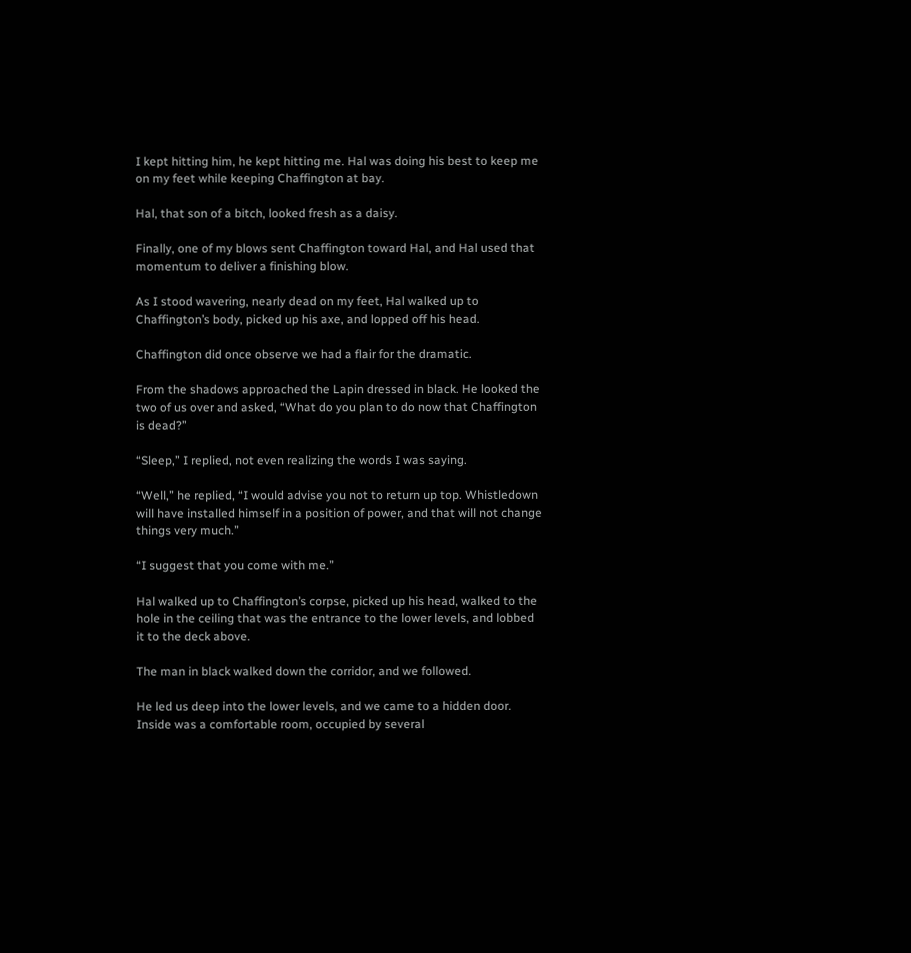I kept hitting him, he kept hitting me. Hal was doing his best to keep me on my feet while keeping Chaffington at bay.

Hal, that son of a bitch, looked fresh as a daisy.

Finally, one of my blows sent Chaffington toward Hal, and Hal used that momentum to deliver a finishing blow.

As I stood wavering, nearly dead on my feet, Hal walked up to Chaffington’s body, picked up his axe, and lopped off his head.

Chaffington did once observe we had a flair for the dramatic.

From the shadows approached the Lapin dressed in black. He looked the two of us over and asked, “What do you plan to do now that Chaffington is dead?”

“Sleep,” I replied, not even realizing the words I was saying.

“Well,” he replied, “I would advise you not to return up top. Whistledown will have installed himself in a position of power, and that will not change things very much.”

“I suggest that you come with me.”

Hal walked up to Chaffington’s corpse, picked up his head, walked to the hole in the ceiling that was the entrance to the lower levels, and lobbed it to the deck above.

The man in black walked down the corridor, and we followed.

He led us deep into the lower levels, and we came to a hidden door. Inside was a comfortable room, occupied by several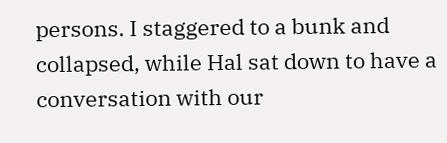persons. I staggered to a bunk and collapsed, while Hal sat down to have a conversation with our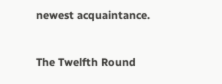newest acquaintance.

The Twelfth Round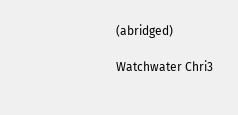(abridged)

Watchwater Chri3